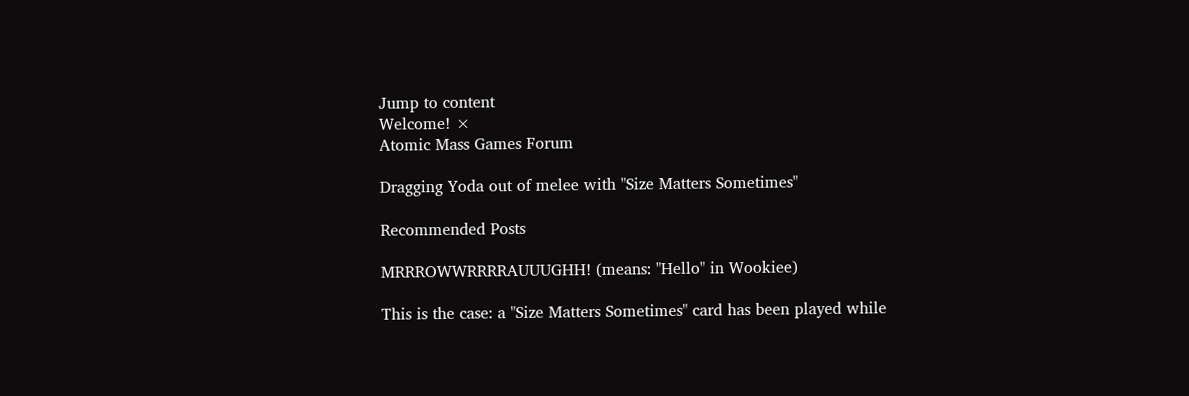Jump to content
Welcome! ×
Atomic Mass Games Forum

Dragging Yoda out of melee with "Size Matters Sometimes"

Recommended Posts

MRRROWWRRRRAUUUGHH! (means: "Hello" in Wookiee)

This is the case: a "Size Matters Sometimes" card has been played while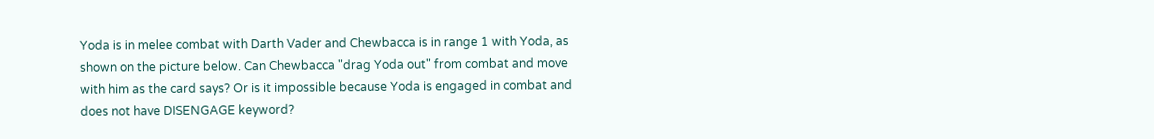Yoda is in melee combat with Darth Vader and Chewbacca is in range 1 with Yoda, as shown on the picture below. Can Chewbacca "drag Yoda out" from combat and move with him as the card says? Or is it impossible because Yoda is engaged in combat and does not have DISENGAGE keyword?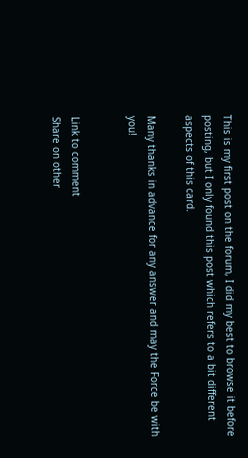This is my first post on the forum, I did my best to browse it before posting, but I only found this post which refers to a bit different aspects of this card.

Many thanks in advance for any answer and may the Force be with you!


Link to comment
Share on other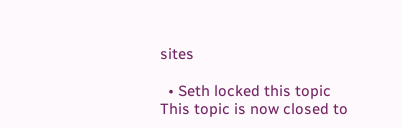sites

  • Seth locked this topic
This topic is now closed to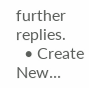further replies.
  • Create New...